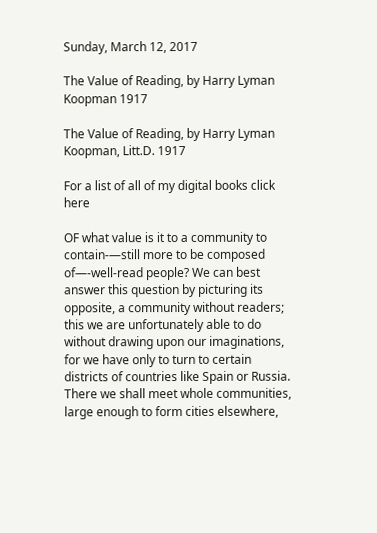Sunday, March 12, 2017

The Value of Reading, by Harry Lyman Koopman 1917

The Value of Reading, by Harry Lyman Koopman, Litt.D. 1917

For a list of all of my digital books click here

OF what value is it to a community to contain-—still more to be composed of—-well-read people? We can best answer this question by picturing its opposite, a community without readers; this we are unfortunately able to do without drawing upon our imaginations, for we have only to turn to certain districts of countries like Spain or Russia. There we shall meet whole communities, large enough to form cities elsewhere,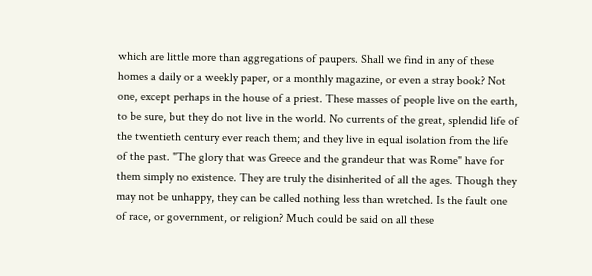which are little more than aggregations of paupers. Shall we find in any of these homes a daily or a weekly paper, or a monthly magazine, or even a stray book? Not one, except perhaps in the house of a priest. These masses of people live on the earth, to be sure, but they do not live in the world. No currents of the great, splendid life of the twentieth century ever reach them; and they live in equal isolation from the life of the past. "The glory that was Greece and the grandeur that was Rome" have for them simply no existence. They are truly the disinherited of all the ages. Though they may not be unhappy, they can be called nothing less than wretched. Is the fault one of race, or government, or religion? Much could be said on all these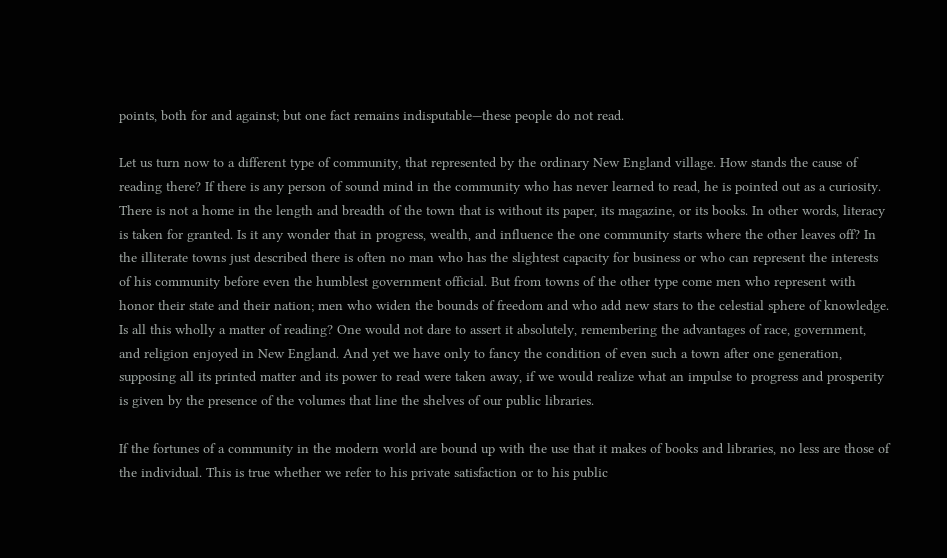points, both for and against; but one fact remains indisputable—these people do not read.

Let us turn now to a different type of community, that represented by the ordinary New England village. How stands the cause of reading there? If there is any person of sound mind in the community who has never learned to read, he is pointed out as a curiosity. There is not a home in the length and breadth of the town that is without its paper, its magazine, or its books. In other words, literacy is taken for granted. Is it any wonder that in progress, wealth, and influence the one community starts where the other leaves off? In the illiterate towns just described there is often no man who has the slightest capacity for business or who can represent the interests of his community before even the humblest government official. But from towns of the other type come men who represent with honor their state and their nation; men who widen the bounds of freedom and who add new stars to the celestial sphere of knowledge. Is all this wholly a matter of reading? One would not dare to assert it absolutely, remembering the advantages of race, government, and religion enjoyed in New England. And yet we have only to fancy the condition of even such a town after one generation, supposing all its printed matter and its power to read were taken away, if we would realize what an impulse to progress and prosperity is given by the presence of the volumes that line the shelves of our public libraries.

If the fortunes of a community in the modern world are bound up with the use that it makes of books and libraries, no less are those of the individual. This is true whether we refer to his private satisfaction or to his public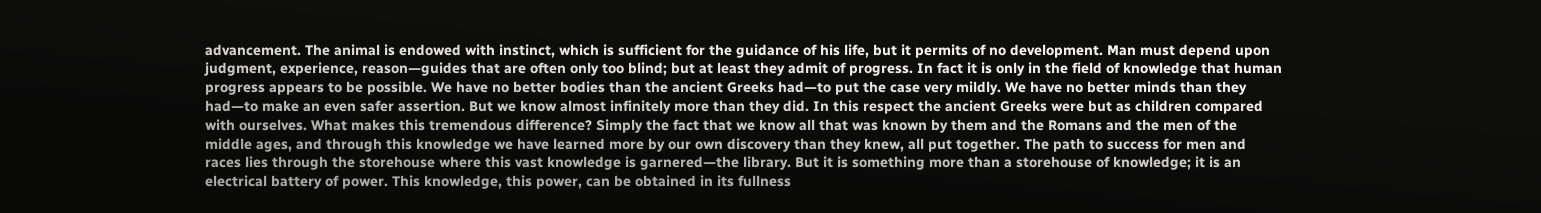advancement. The animal is endowed with instinct, which is sufficient for the guidance of his life, but it permits of no development. Man must depend upon judgment, experience, reason—guides that are often only too blind; but at least they admit of progress. In fact it is only in the field of knowledge that human progress appears to be possible. We have no better bodies than the ancient Greeks had—to put the case very mildly. We have no better minds than they had—to make an even safer assertion. But we know almost infinitely more than they did. In this respect the ancient Greeks were but as children compared with ourselves. What makes this tremendous difference? Simply the fact that we know all that was known by them and the Romans and the men of the middle ages, and through this knowledge we have learned more by our own discovery than they knew, all put together. The path to success for men and races lies through the storehouse where this vast knowledge is garnered—the library. But it is something more than a storehouse of knowledge; it is an electrical battery of power. This knowledge, this power, can be obtained in its fullness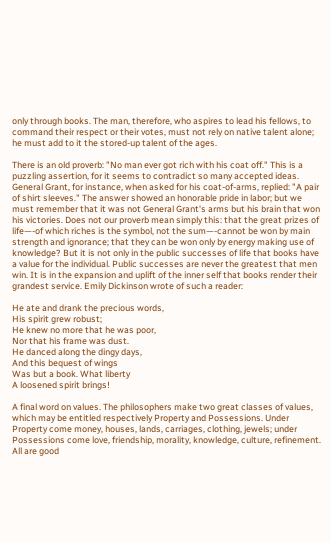only through books. The man, therefore, who aspires to lead his fellows, to command their respect or their votes, must not rely on native talent alone; he must add to it the stored-up talent of the ages.

There is an old proverb: "No man ever got rich with his coat off." This is a puzzling assertion, for it seems to contradict so many accepted ideas. General Grant, for instance, when asked for his coat-of-arms, replied: "A pair of shirt sleeves." The answer showed an honorable pride in labor; but we must remember that it was not General Grant's arms but his brain that won his victories. Does not our proverb mean simply this: that the great prizes of life—-of which riches is the symbol, not the sum—-cannot be won by main strength and ignorance; that they can be won only by energy making use of knowledge? But it is not only in the public successes of life that books have a value for the individual. Public successes are never the greatest that men win. It is in the expansion and uplift of the inner self that books render their grandest service. Emily Dickinson wrote of such a reader:

He ate and drank the precious words,
His spirit grew robust;
He knew no more that he was poor,
Nor that his frame was dust.
He danced along the dingy days,
And this bequest of wings
Was but a book. What liberty
A loosened spirit brings!

A final word on values. The philosophers make two great classes of values, which may be entitled respectively Property and Possessions. Under Property come money, houses, lands, carriages, clothing, jewels; under Possessions come love, friendship, morality, knowledge, culture, refinement. All are good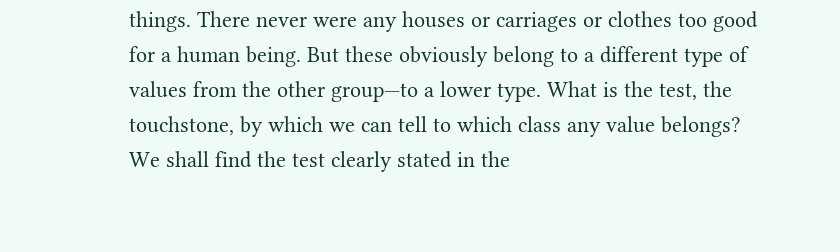things. There never were any houses or carriages or clothes too good for a human being. But these obviously belong to a different type of values from the other group—to a lower type. What is the test, the touchstone, by which we can tell to which class any value belongs? We shall find the test clearly stated in the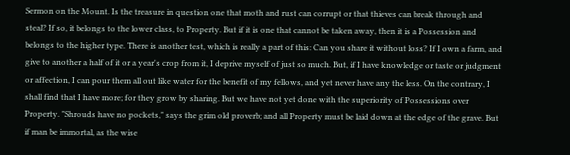Sermon on the Mount. Is the treasure in question one that moth and rust can corrupt or that thieves can break through and steal? If so, it belongs to the lower class, to Property. But if it is one that cannot be taken away, then it is a Possession and belongs to the higher type. There is another test, which is really a part of this: Can you share it without loss? If I own a farm, and give to another a half of it or a year's crop from it, I deprive myself of just so much. But, if I have knowledge or taste or judgment or affection, I can pour them all out like water for the benefit of my fellows, and yet never have any the less. On the contrary, I shall find that I have more; for they grow by sharing. But we have not yet done with the superiority of Possessions over Property. "Shrouds have no pockets," says the grim old proverb; and all Property must be laid down at the edge of the grave. But if man be immortal, as the wise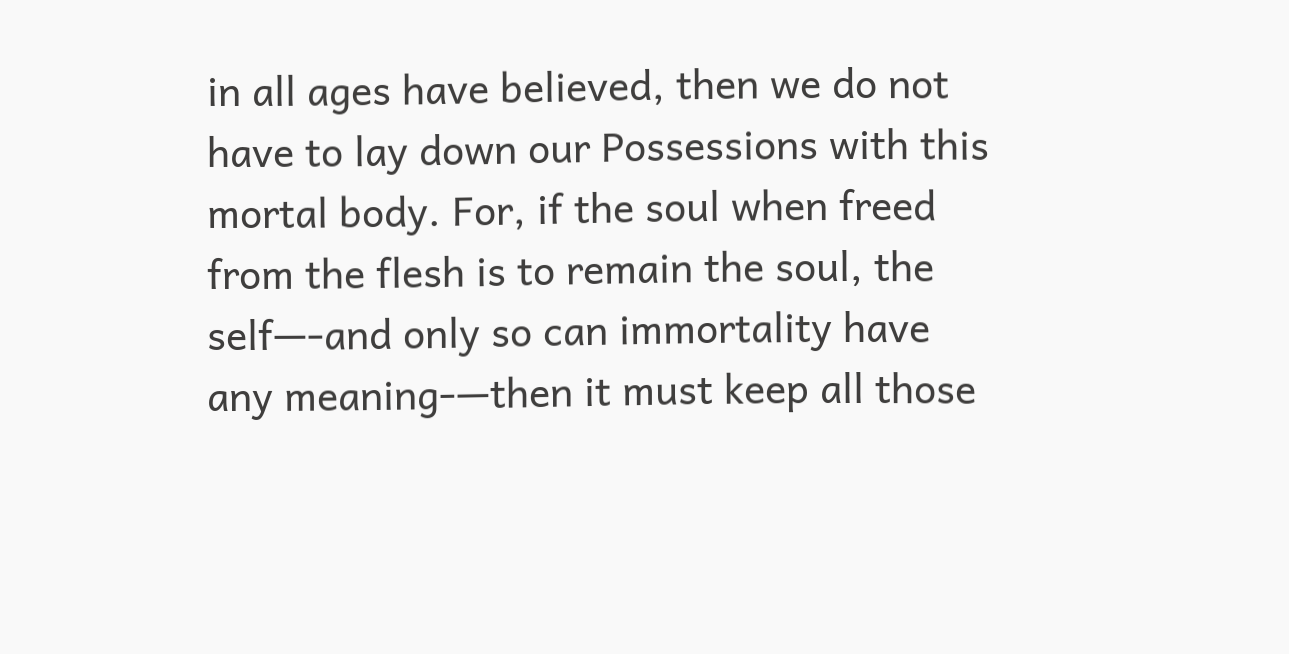in all ages have believed, then we do not have to lay down our Possessions with this mortal body. For, if the soul when freed from the flesh is to remain the soul, the self—-and only so can immortality have any meaning-—then it must keep all those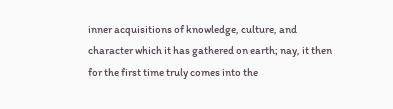inner acquisitions of knowledge, culture, and character which it has gathered on earth; nay, it then for the first time truly comes into the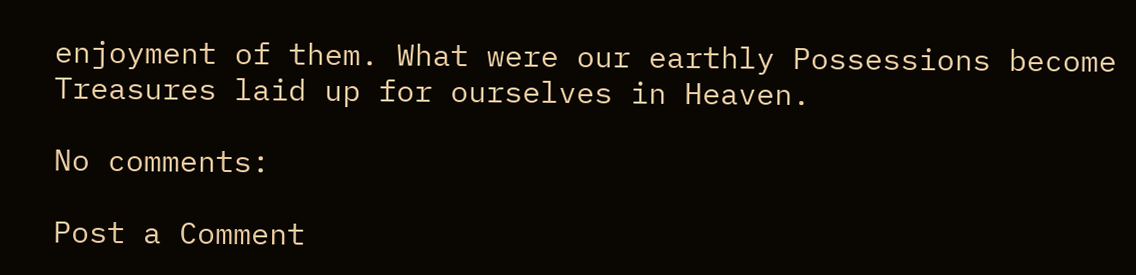enjoyment of them. What were our earthly Possessions become Treasures laid up for ourselves in Heaven.

No comments:

Post a Comment